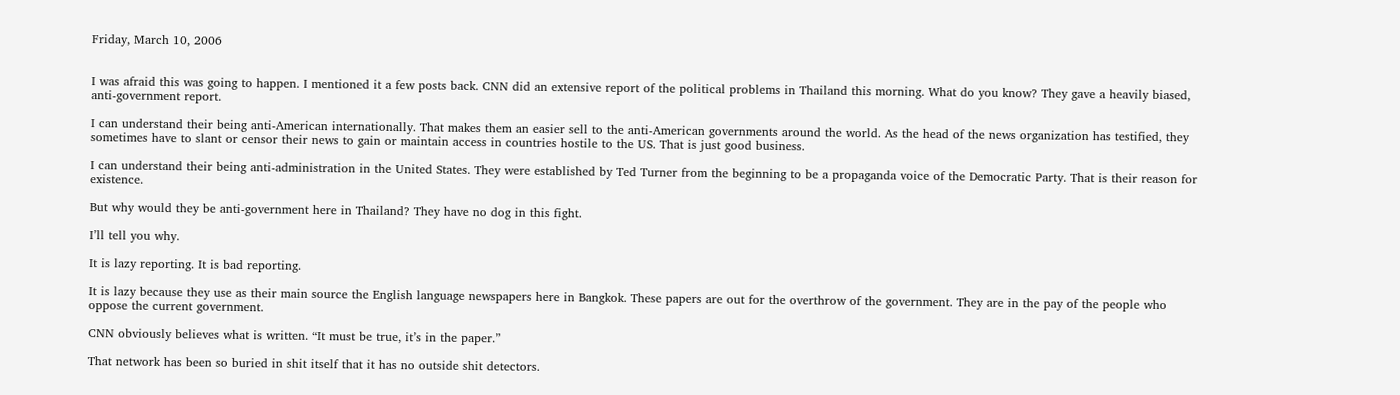Friday, March 10, 2006


I was afraid this was going to happen. I mentioned it a few posts back. CNN did an extensive report of the political problems in Thailand this morning. What do you know? They gave a heavily biased, anti-government report.

I can understand their being anti-American internationally. That makes them an easier sell to the anti-American governments around the world. As the head of the news organization has testified, they sometimes have to slant or censor their news to gain or maintain access in countries hostile to the US. That is just good business.

I can understand their being anti-administration in the United States. They were established by Ted Turner from the beginning to be a propaganda voice of the Democratic Party. That is their reason for existence.

But why would they be anti-government here in Thailand? They have no dog in this fight.

I’ll tell you why.

It is lazy reporting. It is bad reporting.

It is lazy because they use as their main source the English language newspapers here in Bangkok. These papers are out for the overthrow of the government. They are in the pay of the people who oppose the current government.

CNN obviously believes what is written. “It must be true, it’s in the paper.”

That network has been so buried in shit itself that it has no outside shit detectors.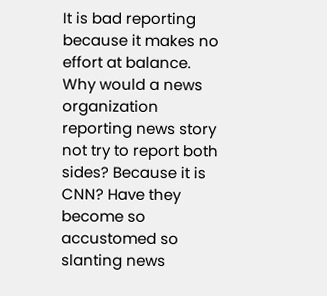It is bad reporting because it makes no effort at balance. Why would a news organization reporting news story not try to report both sides? Because it is CNN? Have they become so accustomed so slanting news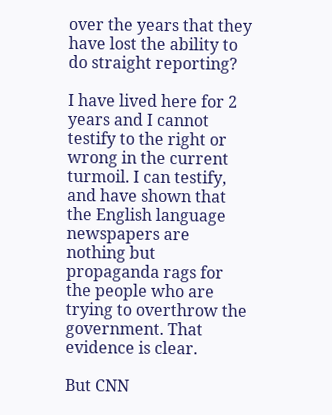over the years that they have lost the ability to do straight reporting?

I have lived here for 2 years and I cannot testify to the right or wrong in the current turmoil. I can testify, and have shown that the English language newspapers are nothing but propaganda rags for the people who are trying to overthrow the government. That evidence is clear.

But CNN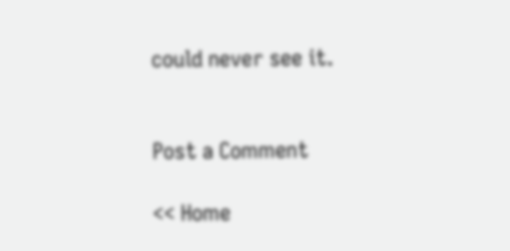could never see it.


Post a Comment

<< Home